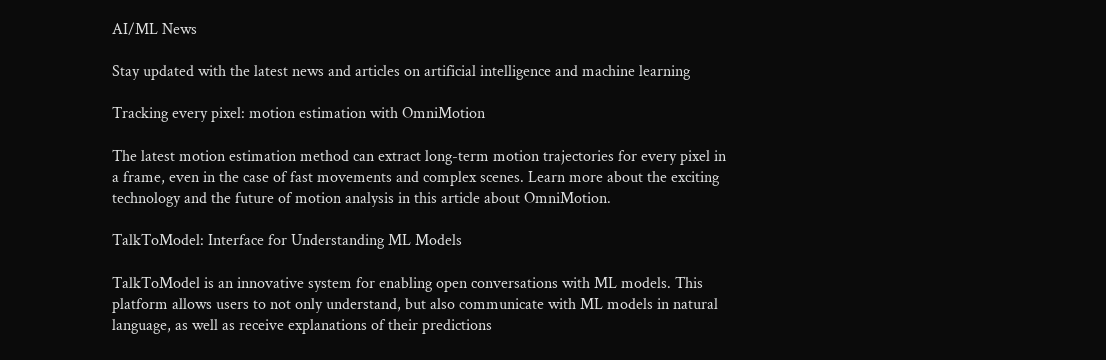AI/ML News

Stay updated with the latest news and articles on artificial intelligence and machine learning

Tracking every pixel: motion estimation with OmniMotion

The latest motion estimation method can extract long-term motion trajectories for every pixel in a frame, even in the case of fast movements and complex scenes. Learn more about the exciting technology and the future of motion analysis in this article about OmniMotion.

TalkToModel: Interface for Understanding ML Models

TalkToModel is an innovative system for enabling open conversations with ML models. This platform allows users to not only understand, but also communicate with ML models in natural language, as well as receive explanations of their predictions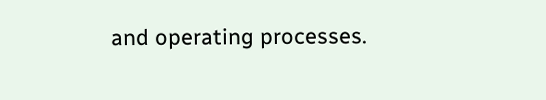and operating processes.